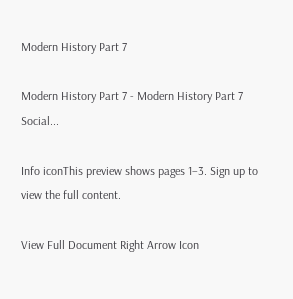Modern History Part 7

Modern History Part 7 - Modern History Part 7 Social...

Info iconThis preview shows pages 1–3. Sign up to view the full content.

View Full Document Right Arrow Icon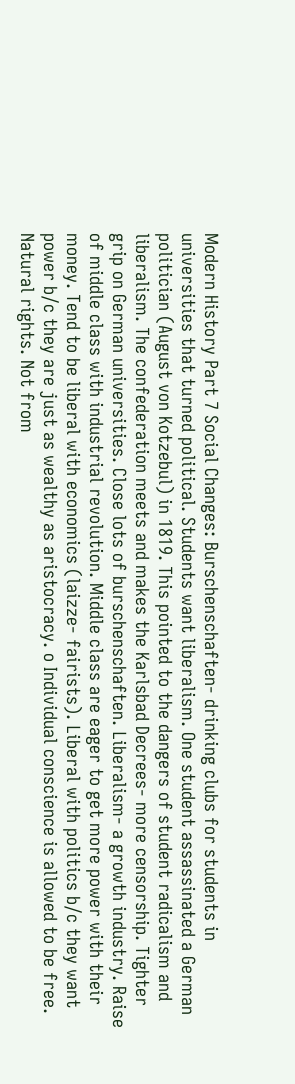Modern History Part 7 Social Changes: Burschenschaften- drinking clubs for students in universities that turned political. Students want liberalism. One student assassinated a German politician (August von Kotzebul) in 1819. This pointed to the dangers of student radicalism and liberalism. The confederation meets and makes the Karlsbad Decrees- more censorship. Tighter grip on German universities. Close lots of burschenschaften. Liberalism- a growth industry. Raise of middle class with industrial revolution. Middle class are eager to get more power with their money. Tend to be liberal with economics (laizze- fairists). Liberal with politics b/c they want power b/c they are just as wealthy as aristocracy. o Individual conscience is allowed to be free. Natural rights. Not from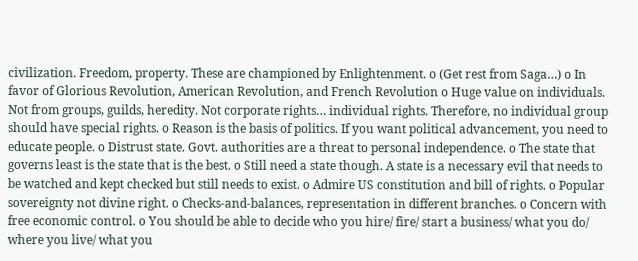civilization. Freedom, property. These are championed by Enlightenment. o (Get rest from Saga…) o In favor of Glorious Revolution, American Revolution, and French Revolution o Huge value on individuals. Not from groups, guilds, heredity. Not corporate rights… individual rights. Therefore, no individual group should have special rights. o Reason is the basis of politics. If you want political advancement, you need to educate people. o Distrust state. Govt. authorities are a threat to personal independence. o The state that governs least is the state that is the best. o Still need a state though. A state is a necessary evil that needs to be watched and kept checked but still needs to exist. o Admire US constitution and bill of rights. o Popular sovereignty not divine right. o Checks-and-balances, representation in different branches. o Concern with free economic control. o You should be able to decide who you hire/ fire/ start a business/ what you do/ where you live/ what you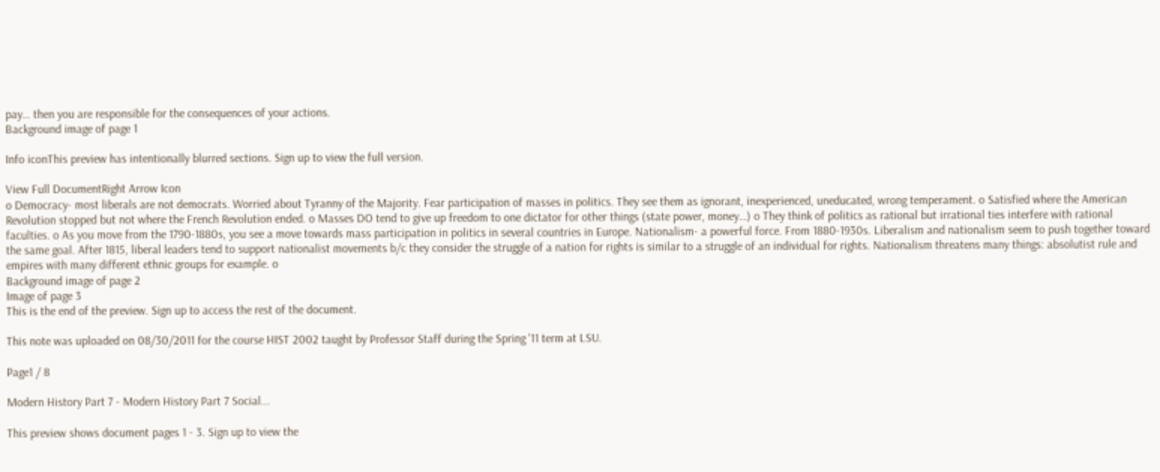pay… then you are responsible for the consequences of your actions.
Background image of page 1

Info iconThis preview has intentionally blurred sections. Sign up to view the full version.

View Full DocumentRight Arrow Icon
o Democracy- most liberals are not democrats. Worried about Tyranny of the Majority. Fear participation of masses in politics. They see them as ignorant, inexperienced, uneducated, wrong temperament. o Satisfied where the American Revolution stopped but not where the French Revolution ended. o Masses DO tend to give up freedom to one dictator for other things (state power, money…) o They think of politics as rational but irrational ties interfere with rational faculties. o As you move from the 1790-1880s, you see a move towards mass participation in politics in several countries in Europe. Nationalism- a powerful force. From 1880-1930s. Liberalism and nationalism seem to push together toward the same goal. After 1815, liberal leaders tend to support nationalist movements b/c they consider the struggle of a nation for rights is similar to a struggle of an individual for rights. Nationalism threatens many things: absolutist rule and empires with many different ethnic groups for example. o
Background image of page 2
Image of page 3
This is the end of the preview. Sign up to access the rest of the document.

This note was uploaded on 08/30/2011 for the course HIST 2002 taught by Professor Staff during the Spring '11 term at LSU.

Page1 / 8

Modern History Part 7 - Modern History Part 7 Social...

This preview shows document pages 1 - 3. Sign up to view the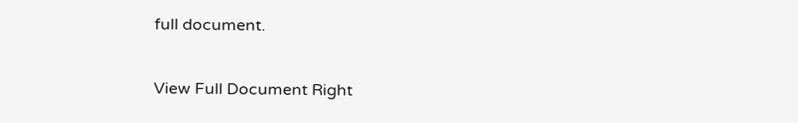full document.

View Full Document Right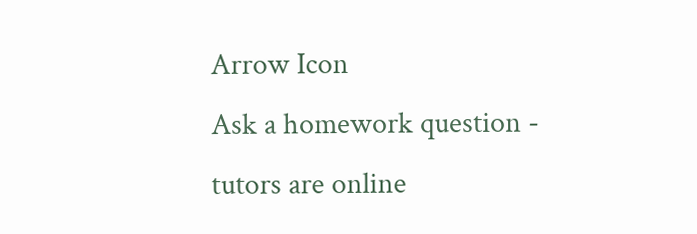Arrow Icon
Ask a homework question - tutors are online